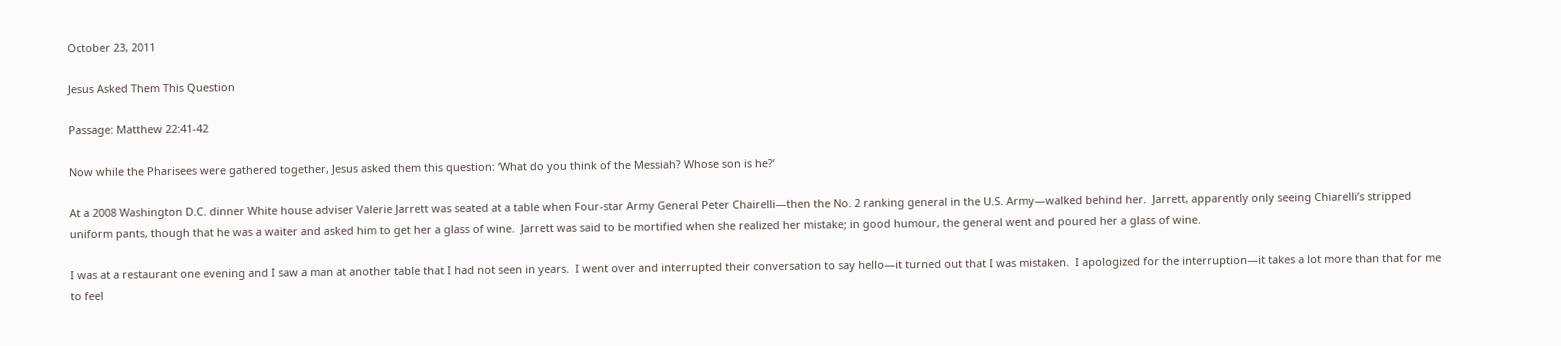October 23, 2011

Jesus Asked Them This Question

Passage: Matthew 22:41-42

Now while the Pharisees were gathered together, Jesus asked them this question: ‘What do you think of the Messiah? Whose son is he?’

At a 2008 Washington D.C. dinner White house adviser Valerie Jarrett was seated at a table when Four-star Army General Peter Chairelli—then the No. 2 ranking general in the U.S. Army—walked behind her.  Jarrett, apparently only seeing Chiarelli’s stripped uniform pants, though that he was a waiter and asked him to get her a glass of wine.  Jarrett was said to be mortified when she realized her mistake; in good humour, the general went and poured her a glass of wine.

I was at a restaurant one evening and I saw a man at another table that I had not seen in years.  I went over and interrupted their conversation to say hello—it turned out that I was mistaken.  I apologized for the interruption—it takes a lot more than that for me to feel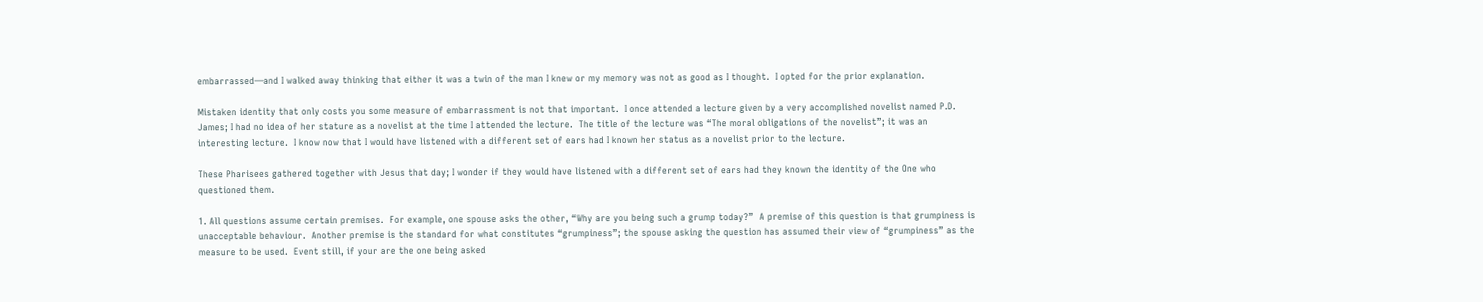embarrassed—and I walked away thinking that either it was a twin of the man I knew or my memory was not as good as I thought.  I opted for the prior explanation.

Mistaken identity that only costs you some measure of embarrassment is not that important.  I once attended a lecture given by a very accomplished novelist named P.D. James; I had no idea of her stature as a novelist at the time I attended the lecture.  The title of the lecture was “The moral obligations of the novelist”; it was an interesting lecture.  I know now that I would have listened with a different set of ears had I known her status as a novelist prior to the lecture.

These Pharisees gathered together with Jesus that day; I wonder if they would have listened with a different set of ears had they known the identity of the One who questioned them.

1. All questions assume certain premises.  For example, one spouse asks the other, “Why are you being such a grump today?”  A premise of this question is that grumpiness is unacceptable behaviour.  Another premise is the standard for what constitutes “grumpiness”; the spouse asking the question has assumed their view of “grumpiness” as the measure to be used.  Event still, if your are the one being asked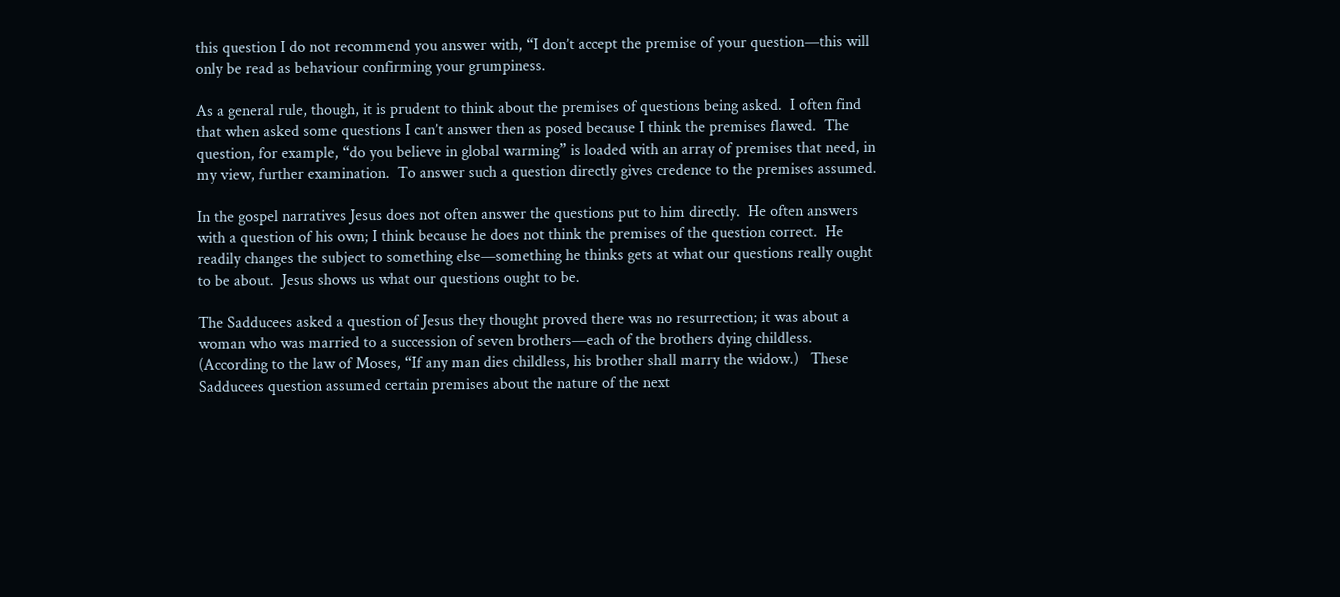this question I do not recommend you answer with, “I don’t accept the premise of your question—this will only be read as behaviour confirming your grumpiness.

As a general rule, though, it is prudent to think about the premises of questions being asked.  I often find that when asked some questions I can’t answer then as posed because I think the premises flawed.  The question, for example, “do you believe in global warming” is loaded with an array of premises that need, in my view, further examination.  To answer such a question directly gives credence to the premises assumed.

In the gospel narratives Jesus does not often answer the questions put to him directly.  He often answers with a question of his own; I think because he does not think the premises of the question correct.  He readily changes the subject to something else—something he thinks gets at what our questions really ought to be about.  Jesus shows us what our questions ought to be.

The Sadducees asked a question of Jesus they thought proved there was no resurrection; it was about a woman who was married to a succession of seven brothers—each of the brothers dying childless.  (According to the law of Moses, “If any man dies childless, his brother shall marry the widow.)   These Sadducees question assumed certain premises about the nature of the next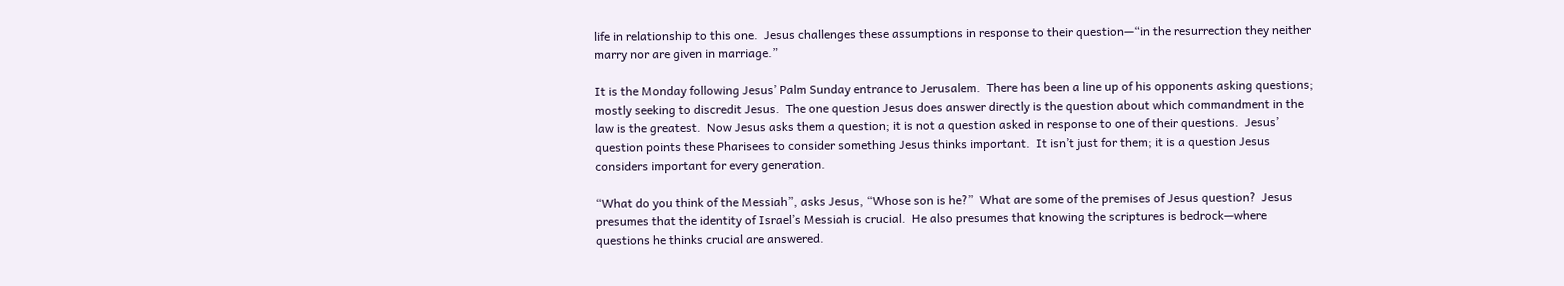life in relationship to this one.  Jesus challenges these assumptions in response to their question—“in the resurrection they neither marry nor are given in marriage.”

It is the Monday following Jesus’ Palm Sunday entrance to Jerusalem.  There has been a line up of his opponents asking questions; mostly seeking to discredit Jesus.  The one question Jesus does answer directly is the question about which commandment in the law is the greatest.  Now Jesus asks them a question; it is not a question asked in response to one of their questions.  Jesus’ question points these Pharisees to consider something Jesus thinks important.  It isn’t just for them; it is a question Jesus considers important for every generation.

“What do you think of the Messiah”, asks Jesus, “Whose son is he?”  What are some of the premises of Jesus question?  Jesus presumes that the identity of Israel’s Messiah is crucial.  He also presumes that knowing the scriptures is bedrock—where questions he thinks crucial are answered.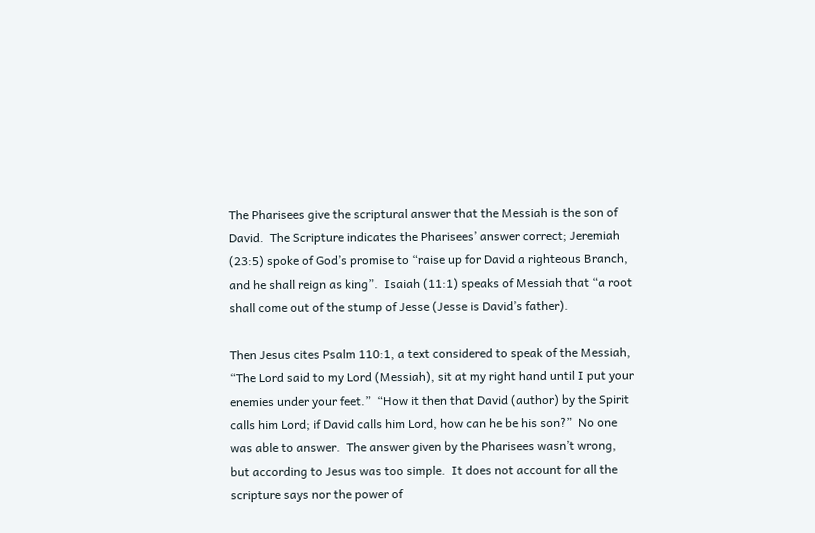The Pharisees give the scriptural answer that the Messiah is the son of David.  The Scripture indicates the Pharisees’ answer correct; Jeremiah (23:5) spoke of God’s promise to “raise up for David a righteous Branch, and he shall reign as king”.  Isaiah (11:1) speaks of Messiah that “a root shall come out of the stump of Jesse (Jesse is David’s father).

Then Jesus cites Psalm 110:1, a text considered to speak of the Messiah, “The Lord said to my Lord (Messiah), sit at my right hand until I put your enemies under your feet.”  “How it then that David (author) by the Spirit calls him Lord; if David calls him Lord, how can he be his son?”  No one was able to answer.  The answer given by the Pharisees wasn’t wrong, but according to Jesus was too simple.  It does not account for all the scripture says nor the power of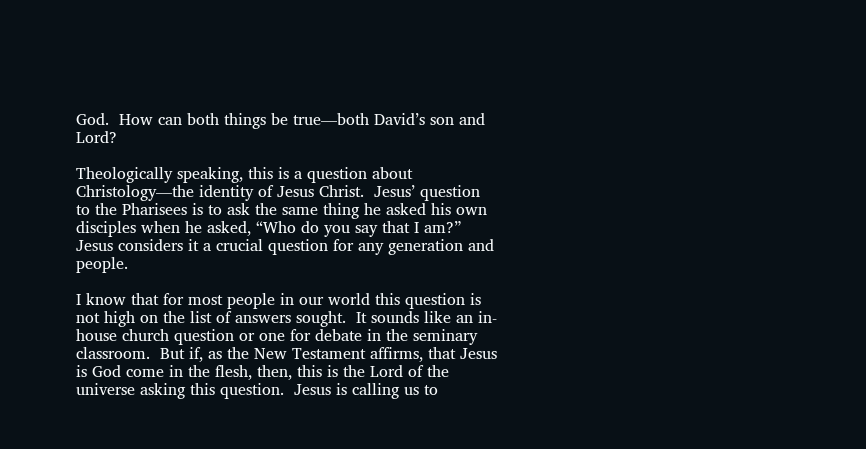God.  How can both things be true—both David’s son and Lord?

Theologically speaking, this is a question about Christology—the identity of Jesus Christ.  Jesus’ question to the Pharisees is to ask the same thing he asked his own disciples when he asked, “Who do you say that I am?”  Jesus considers it a crucial question for any generation and people.

I know that for most people in our world this question is not high on the list of answers sought.  It sounds like an in-house church question or one for debate in the seminary classroom.  But if, as the New Testament affirms, that Jesus is God come in the flesh, then, this is the Lord of the universe asking this question.  Jesus is calling us to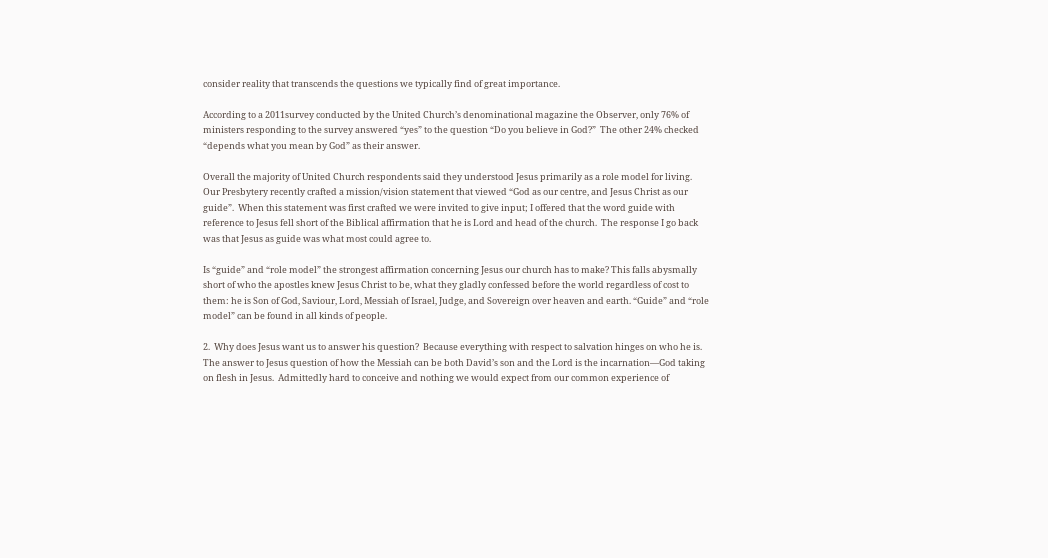consider reality that transcends the questions we typically find of great importance.

According to a 2011survey conducted by the United Church’s denominational magazine the Observer, only 76% of ministers responding to the survey answered “yes” to the question “Do you believe in God?”  The other 24% checked “depends what you mean by God” as their answer.

Overall the majority of United Church respondents said they understood Jesus primarily as a role model for living.  Our Presbytery recently crafted a mission/vision statement that viewed “God as our centre, and Jesus Christ as our guide”.  When this statement was first crafted we were invited to give input; I offered that the word guide with reference to Jesus fell short of the Biblical affirmation that he is Lord and head of the church.  The response I go back was that Jesus as guide was what most could agree to.

Is “guide” and “role model” the strongest affirmation concerning Jesus our church has to make? This falls abysmally short of who the apostles knew Jesus Christ to be, what they gladly confessed before the world regardless of cost to them: he is Son of God, Saviour, Lord, Messiah of Israel, Judge, and Sovereign over heaven and earth. “Guide” and “role model” can be found in all kinds of people.

2.  Why does Jesus want us to answer his question?  Because everything with respect to salvation hinges on who he is.  The answer to Jesus question of how the Messiah can be both David’s son and the Lord is the incarnation—God taking on flesh in Jesus.  Admittedly hard to conceive and nothing we would expect from our common experience of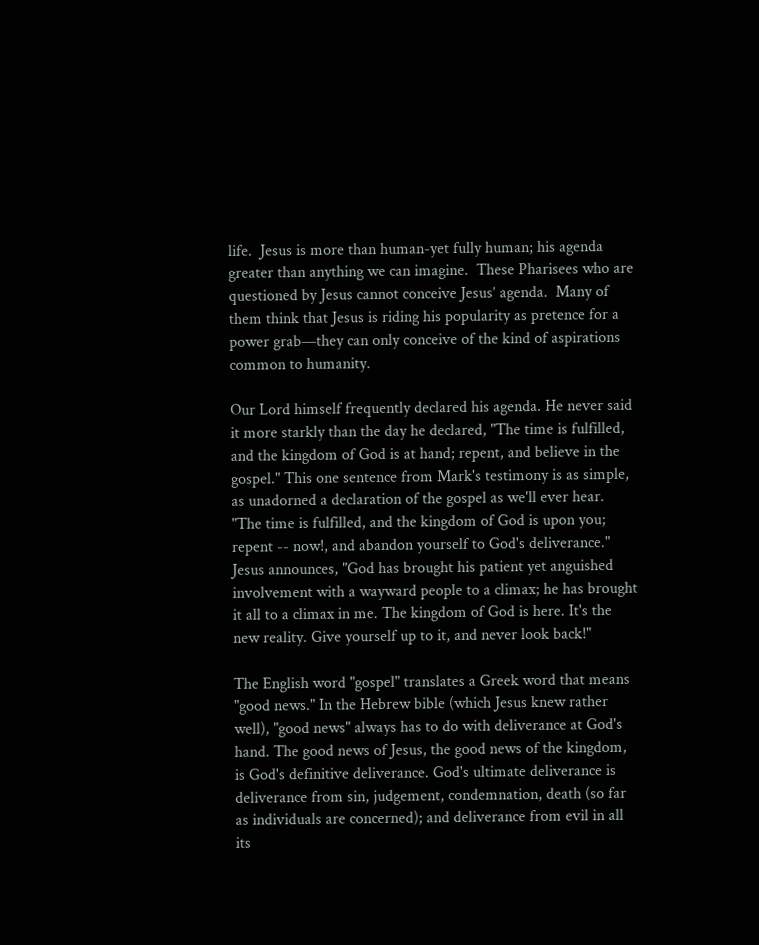life.  Jesus is more than human-yet fully human; his agenda greater than anything we can imagine.  These Pharisees who are questioned by Jesus cannot conceive Jesus’ agenda.  Many of them think that Jesus is riding his popularity as pretence for a power grab—they can only conceive of the kind of aspirations common to humanity.

Our Lord himself frequently declared his agenda. He never said it more starkly than the day he declared, "The time is fulfilled, and the kingdom of God is at hand; repent, and believe in the gospel." This one sentence from Mark's testimony is as simple, as unadorned a declaration of the gospel as we'll ever hear. "The time is fulfilled, and the kingdom of God is upon you; repent -- now!, and abandon yourself to God's deliverance." Jesus announces, "God has brought his patient yet anguished involvement with a wayward people to a climax; he has brought it all to a climax in me. The kingdom of God is here. It's the new reality. Give yourself up to it, and never look back!"

The English word "gospel" translates a Greek word that means "good news." In the Hebrew bible (which Jesus knew rather well), "good news" always has to do with deliverance at God's hand. The good news of Jesus, the good news of the kingdom, is God's definitive deliverance. God's ultimate deliverance is deliverance from sin, judgement, condemnation, death (so far as individuals are concerned); and deliverance from evil in all its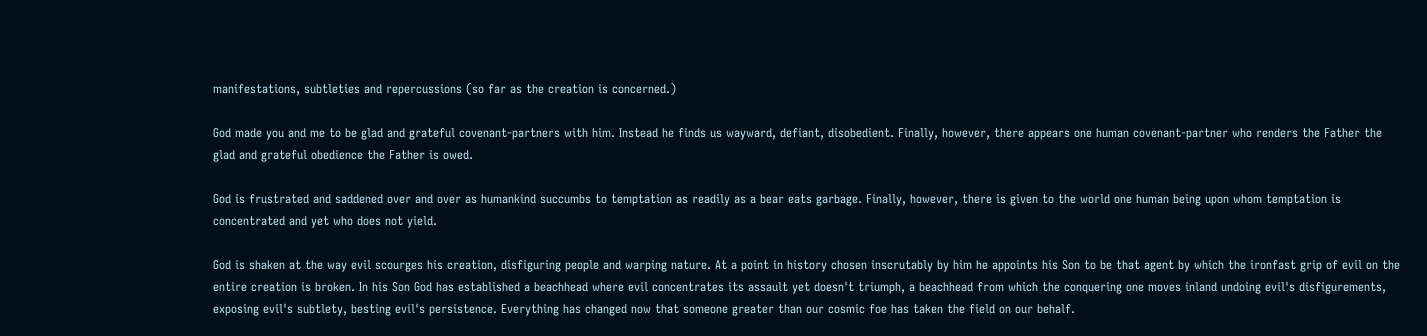manifestations, subtleties and repercussions (so far as the creation is concerned.)

God made you and me to be glad and grateful covenant-partners with him. Instead he finds us wayward, defiant, disobedient. Finally, however, there appears one human covenant-partner who renders the Father the glad and grateful obedience the Father is owed.

God is frustrated and saddened over and over as humankind succumbs to temptation as readily as a bear eats garbage. Finally, however, there is given to the world one human being upon whom temptation is concentrated and yet who does not yield.

God is shaken at the way evil scourges his creation, disfiguring people and warping nature. At a point in history chosen inscrutably by him he appoints his Son to be that agent by which the ironfast grip of evil on the entire creation is broken. In his Son God has established a beachhead where evil concentrates its assault yet doesn't triumph, a beachhead from which the conquering one moves inland undoing evil's disfigurements, exposing evil's subtlety, besting evil's persistence. Everything has changed now that someone greater than our cosmic foe has taken the field on our behalf.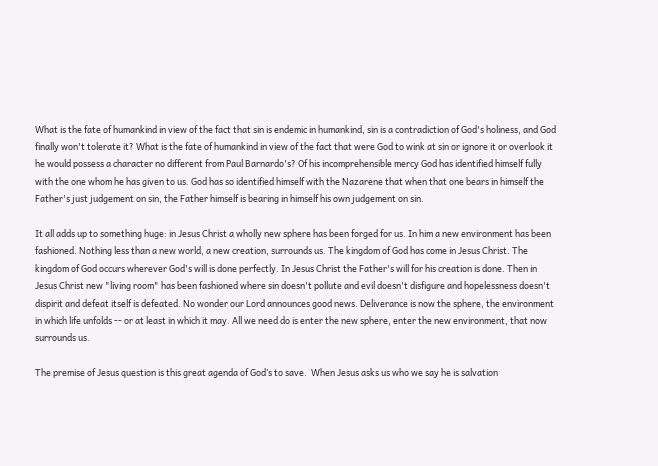What is the fate of humankind in view of the fact that sin is endemic in humankind, sin is a contradiction of God's holiness, and God finally won't tolerate it? What is the fate of humankind in view of the fact that were God to wink at sin or ignore it or overlook it he would possess a character no different from Paul Barnardo's? Of his incomprehensible mercy God has identified himself fully with the one whom he has given to us. God has so identified himself with the Nazarene that when that one bears in himself the Father's just judgement on sin, the Father himself is bearing in himself his own judgement on sin.

It all adds up to something huge: in Jesus Christ a wholly new sphere has been forged for us. In him a new environment has been fashioned. Nothing less than a new world, a new creation, surrounds us. The kingdom of God has come in Jesus Christ. The kingdom of God occurs wherever God's will is done perfectly. In Jesus Christ the Father's will for his creation is done. Then in Jesus Christ new "living room" has been fashioned where sin doesn't pollute and evil doesn't disfigure and hopelessness doesn't dispirit and defeat itself is defeated. No wonder our Lord announces good news. Deliverance is now the sphere, the environment in which life unfolds -- or at least in which it may. All we need do is enter the new sphere, enter the new environment, that now surrounds us.

The premise of Jesus question is this great agenda of God’s to save.  When Jesus asks us who we say he is salvation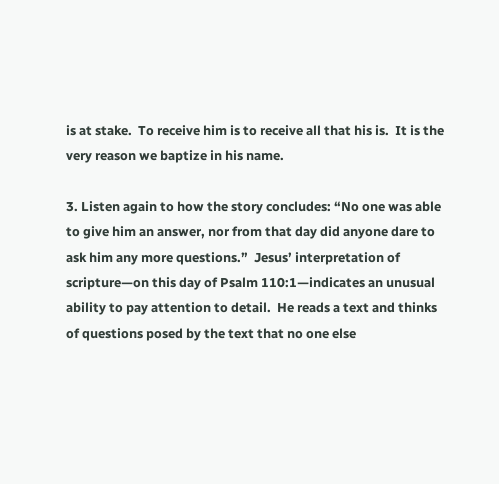is at stake.  To receive him is to receive all that his is.  It is the very reason we baptize in his name.

3. Listen again to how the story concludes: “No one was able to give him an answer, nor from that day did anyone dare to ask him any more questions.”  Jesus’ interpretation of scripture—on this day of Psalm 110:1—indicates an unusual ability to pay attention to detail.  He reads a text and thinks of questions posed by the text that no one else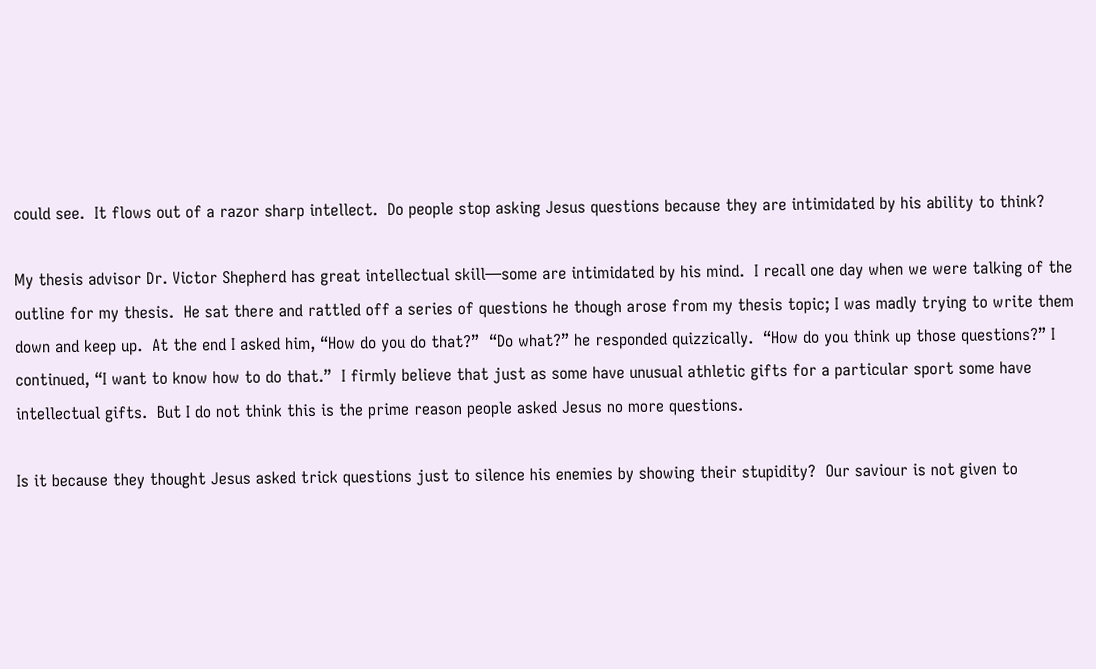could see.  It flows out of a razor sharp intellect.  Do people stop asking Jesus questions because they are intimidated by his ability to think?

My thesis advisor Dr. Victor Shepherd has great intellectual skill—some are intimidated by his mind.  I recall one day when we were talking of the outline for my thesis.  He sat there and rattled off a series of questions he though arose from my thesis topic; I was madly trying to write them down and keep up.  At the end I asked him, “How do you do that?”  “Do what?” he responded quizzically.  “How do you think up those questions?” I continued, “I want to know how to do that.”  I firmly believe that just as some have unusual athletic gifts for a particular sport some have intellectual gifts.  But I do not think this is the prime reason people asked Jesus no more questions.

Is it because they thought Jesus asked trick questions just to silence his enemies by showing their stupidity?  Our saviour is not given to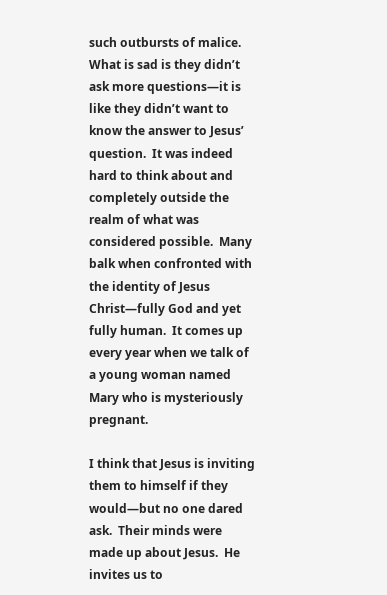such outbursts of malice.  What is sad is they didn’t ask more questions—it is like they didn’t want to know the answer to Jesus’ question.  It was indeed hard to think about and completely outside the realm of what was considered possible.  Many balk when confronted with the identity of Jesus Christ—fully God and yet fully human.  It comes up every year when we talk of a young woman named Mary who is mysteriously pregnant.

I think that Jesus is inviting them to himself if they would—but no one dared ask.  Their minds were made up about Jesus.  He invites us to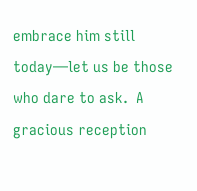embrace him still today—let us be those who dare to ask.  A gracious reception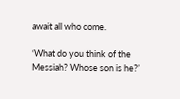await all who come.

‘What do you think of the Messiah? Whose son is he?’